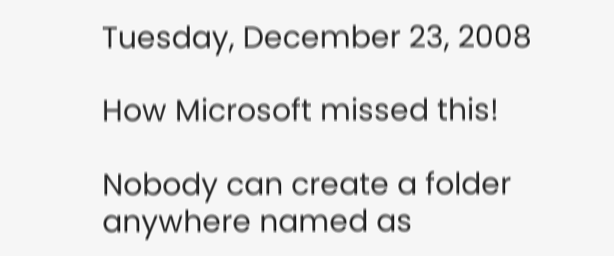Tuesday, December 23, 2008

How Microsoft missed this!

Nobody can create a folder anywhere named as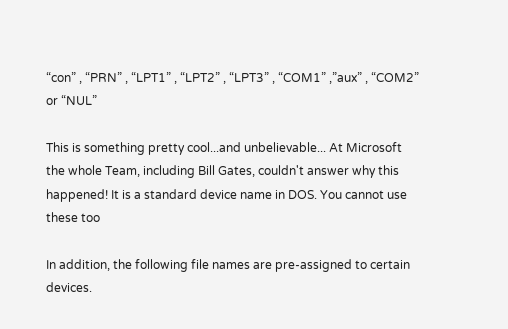“con” , “PRN” , “LPT1” , “LPT2” , “LPT3” , “COM1” ,”aux” , “COM2” or “NUL”

This is something pretty cool...and unbelievable... At Microsoft the whole Team, including Bill Gates, couldn't answer why this happened! It is a standard device name in DOS. You cannot use these too

In addition, the following file names are pre-assigned to certain devices.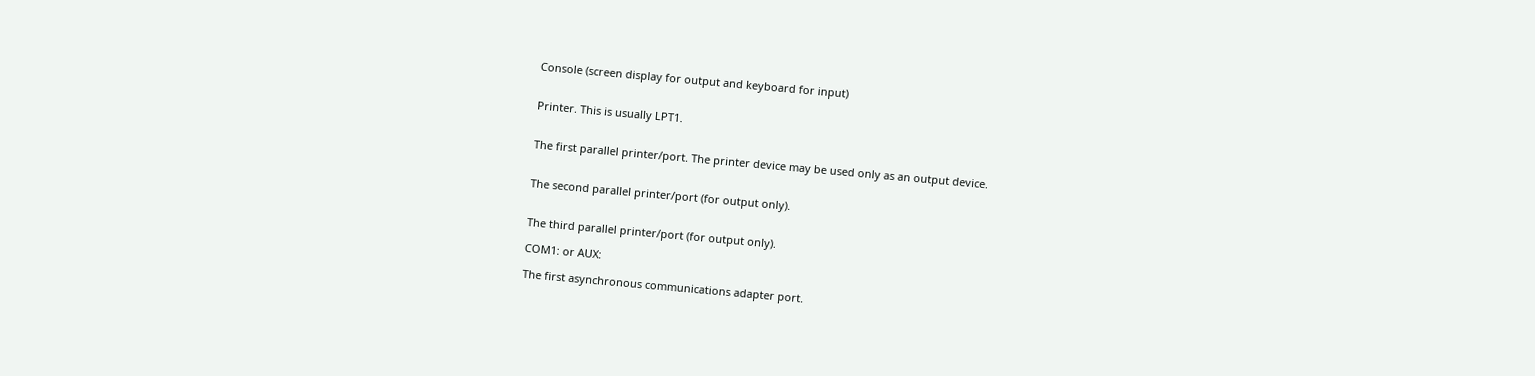Console (screen display for output and keyboard for input)


Printer. This is usually LPT1.


The first parallel printer/port. The printer device may be used only as an output device.


The second parallel printer/port (for output only).


The third parallel printer/port (for output only).

COM1: or AUX:

The first asynchronous communications adapter port.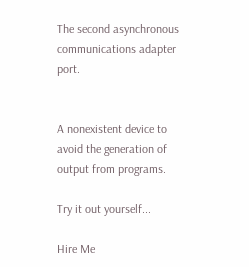The second asynchronous communications adapter port.


A nonexistent device to avoid the generation of output from programs.

Try it out yourself...

Hire Me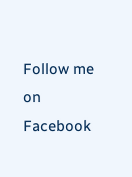Follow me on Facebook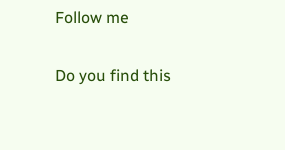Follow me

Do you find this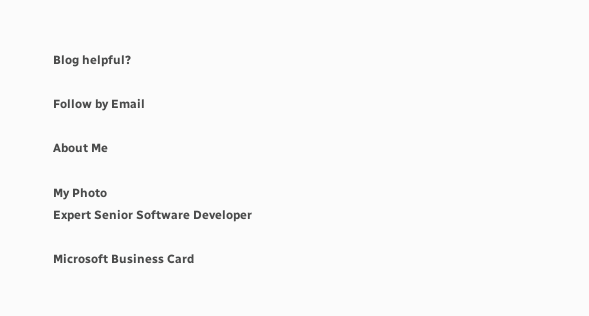Blog helpful?

Follow by Email

About Me

My Photo
Expert Senior Software Developer

Microsoft Business Card